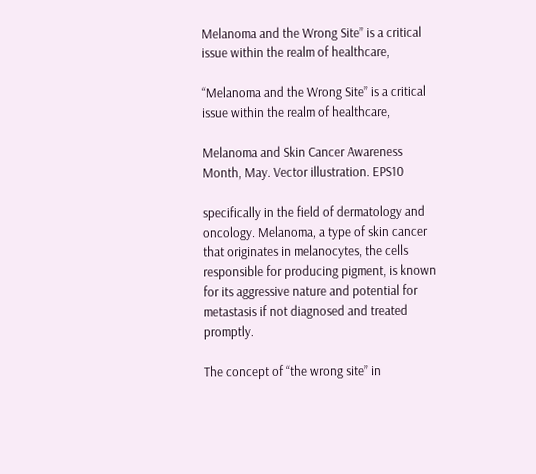Melanoma and the Wrong Site” is a critical issue within the realm of healthcare,

“Melanoma and the Wrong Site” is a critical issue within the realm of healthcare,

Melanoma and Skin Cancer Awareness Month, May. Vector illustration. EPS10

specifically in the field of dermatology and oncology. Melanoma, a type of skin cancer that originates in melanocytes, the cells responsible for producing pigment, is known for its aggressive nature and potential for metastasis if not diagnosed and treated promptly.

The concept of “the wrong site” in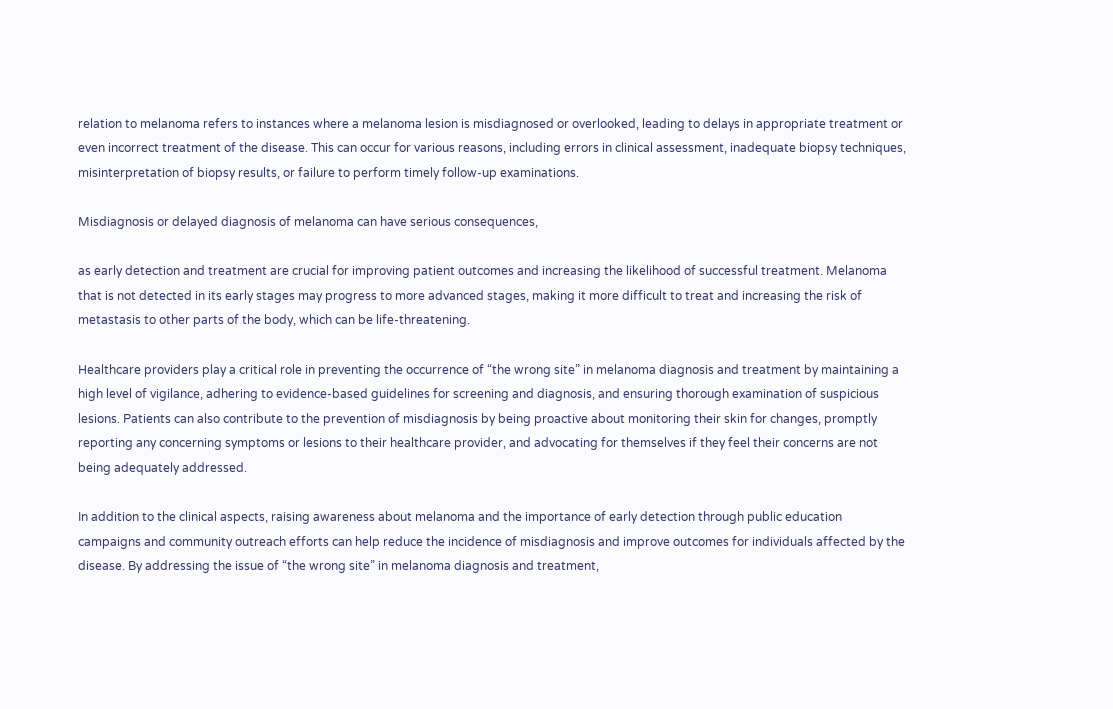relation to melanoma refers to instances where a melanoma lesion is misdiagnosed or overlooked, leading to delays in appropriate treatment or even incorrect treatment of the disease. This can occur for various reasons, including errors in clinical assessment, inadequate biopsy techniques, misinterpretation of biopsy results, or failure to perform timely follow-up examinations.

Misdiagnosis or delayed diagnosis of melanoma can have serious consequences,

as early detection and treatment are crucial for improving patient outcomes and increasing the likelihood of successful treatment. Melanoma that is not detected in its early stages may progress to more advanced stages, making it more difficult to treat and increasing the risk of metastasis to other parts of the body, which can be life-threatening.

Healthcare providers play a critical role in preventing the occurrence of “the wrong site” in melanoma diagnosis and treatment by maintaining a high level of vigilance, adhering to evidence-based guidelines for screening and diagnosis, and ensuring thorough examination of suspicious lesions. Patients can also contribute to the prevention of misdiagnosis by being proactive about monitoring their skin for changes, promptly reporting any concerning symptoms or lesions to their healthcare provider, and advocating for themselves if they feel their concerns are not being adequately addressed.

In addition to the clinical aspects, raising awareness about melanoma and the importance of early detection through public education campaigns and community outreach efforts can help reduce the incidence of misdiagnosis and improve outcomes for individuals affected by the disease. By addressing the issue of “the wrong site” in melanoma diagnosis and treatment,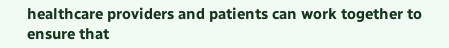healthcare providers and patients can work together to ensure that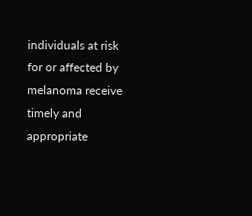individuals at risk for or affected by melanoma receive timely and appropriate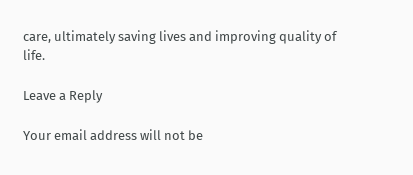care, ultimately saving lives and improving quality of life.

Leave a Reply

Your email address will not be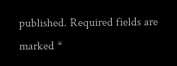published. Required fields are marked *